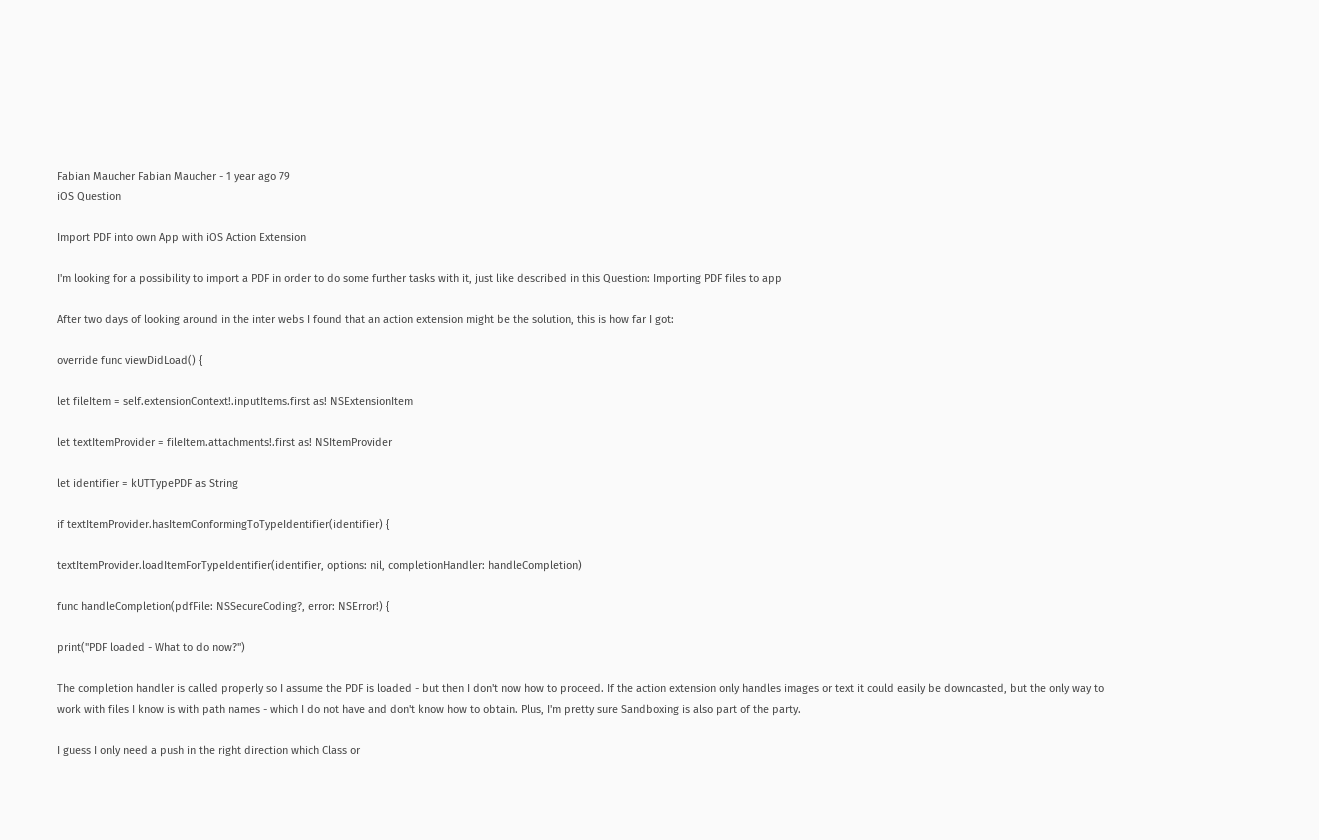Fabian Maucher Fabian Maucher - 1 year ago 79
iOS Question

Import PDF into own App with iOS Action Extension

I'm looking for a possibility to import a PDF in order to do some further tasks with it, just like described in this Question: Importing PDF files to app

After two days of looking around in the inter webs I found that an action extension might be the solution, this is how far I got:

override func viewDidLoad() {

let fileItem = self.extensionContext!.inputItems.first as! NSExtensionItem

let textItemProvider = fileItem.attachments!.first as! NSItemProvider

let identifier = kUTTypePDF as String

if textItemProvider.hasItemConformingToTypeIdentifier(identifier) {

textItemProvider.loadItemForTypeIdentifier(identifier, options: nil, completionHandler: handleCompletion)

func handleCompletion(pdfFile: NSSecureCoding?, error: NSError!) {

print("PDF loaded - What to do now?")

The completion handler is called properly so I assume the PDF is loaded - but then I don't now how to proceed. If the action extension only handles images or text it could easily be downcasted, but the only way to work with files I know is with path names - which I do not have and don't know how to obtain. Plus, I'm pretty sure Sandboxing is also part of the party.

I guess I only need a push in the right direction which Class or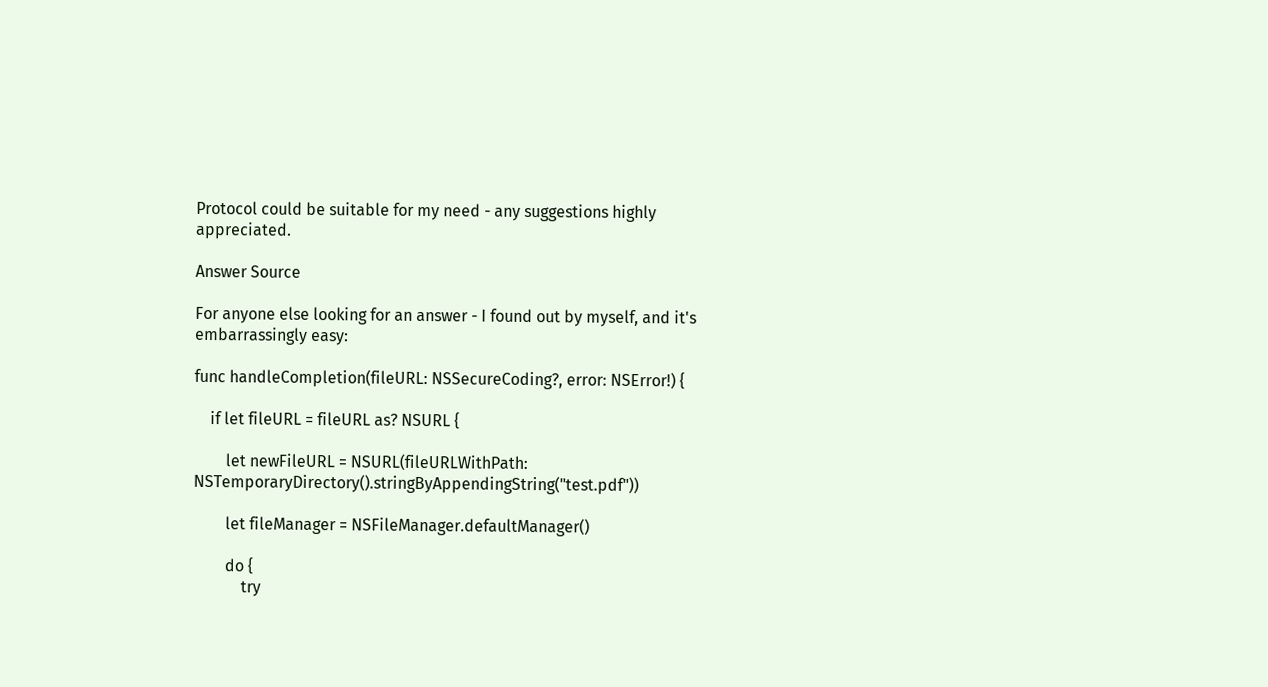Protocol could be suitable for my need - any suggestions highly appreciated.

Answer Source

For anyone else looking for an answer - I found out by myself, and it's embarrassingly easy:

func handleCompletion(fileURL: NSSecureCoding?, error: NSError!) {

    if let fileURL = fileURL as? NSURL {

        let newFileURL = NSURL(fileURLWithPath: NSTemporaryDirectory().stringByAppendingString("test.pdf"))

        let fileManager = NSFileManager.defaultManager()

        do {
            try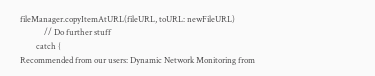fileManager.copyItemAtURL(fileURL, toURL: newFileURL)
            // Do further stuff
        catch {
Recommended from our users: Dynamic Network Monitoring from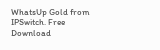WhatsUp Gold from IPSwitch. Free Download